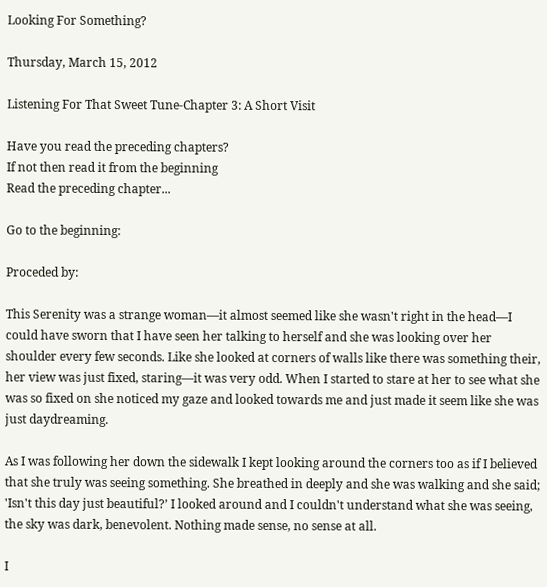Looking For Something?

Thursday, March 15, 2012

Listening For That Sweet Tune-Chapter 3: A Short Visit

Have you read the preceding chapters?
If not then read it from the beginning
Read the preceding chapter...

Go to the beginning:

Proceded by:

This Serenity was a strange woman—it almost seemed like she wasn't right in the head—I could have sworn that I have seen her talking to herself and she was looking over her shoulder every few seconds. Like she looked at corners of walls like there was something their, her view was just fixed, staring—it was very odd. When I started to stare at her to see what she was so fixed on she noticed my gaze and looked towards me and just made it seem like she was just daydreaming.

As I was following her down the sidewalk I kept looking around the corners too as if I believed that she truly was seeing something. She breathed in deeply and she was walking and she said; 'Isn't this day just beautiful?’ I looked around and I couldn't understand what she was seeing, the sky was dark, benevolent. Nothing made sense, no sense at all.

I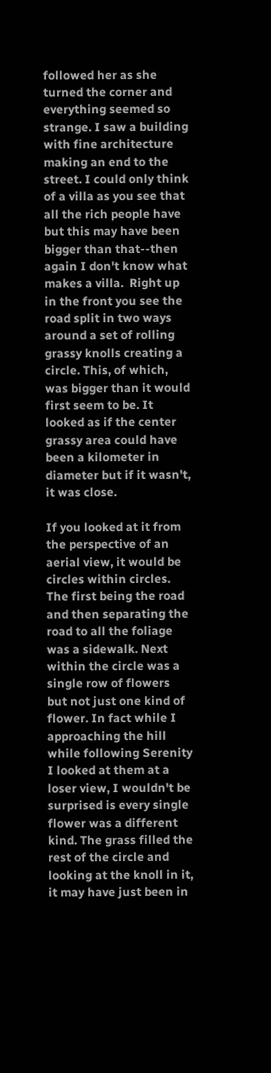followed her as she turned the corner and everything seemed so strange. I saw a building with fine architecture making an end to the street. I could only think of a villa as you see that all the rich people have but this may have been bigger than that--then again I don't know what makes a villa.  Right up in the front you see the road split in two ways around a set of rolling grassy knolls creating a circle. This, of which, was bigger than it would first seem to be. It looked as if the center grassy area could have been a kilometer in diameter but if it wasn't, it was close.

If you looked at it from the perspective of an aerial view, it would be circles within circles. The first being the road and then separating the road to all the foliage was a sidewalk. Next within the circle was a single row of flowers but not just one kind of flower. In fact while I approaching the hill while following Serenity I looked at them at a loser view, I wouldn't be surprised is every single flower was a different kind. The grass filled the rest of the circle and looking at the knoll in it, it may have just been in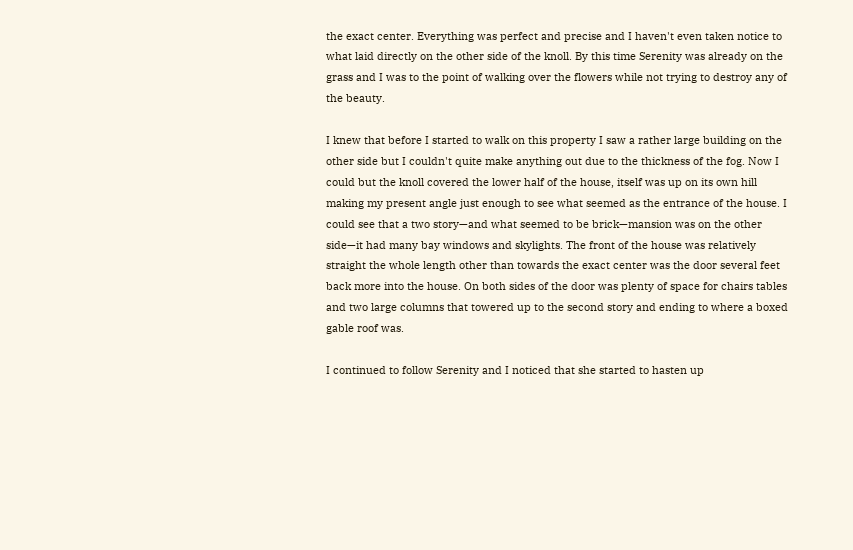the exact center. Everything was perfect and precise and I haven't even taken notice to what laid directly on the other side of the knoll. By this time Serenity was already on the grass and I was to the point of walking over the flowers while not trying to destroy any of the beauty.

I knew that before I started to walk on this property I saw a rather large building on the other side but I couldn't quite make anything out due to the thickness of the fog. Now I could but the knoll covered the lower half of the house, itself was up on its own hill making my present angle just enough to see what seemed as the entrance of the house. I could see that a two story—and what seemed to be brick—mansion was on the other side—it had many bay windows and skylights. The front of the house was relatively straight the whole length other than towards the exact center was the door several feet back more into the house. On both sides of the door was plenty of space for chairs tables and two large columns that towered up to the second story and ending to where a boxed gable roof was.

I continued to follow Serenity and I noticed that she started to hasten up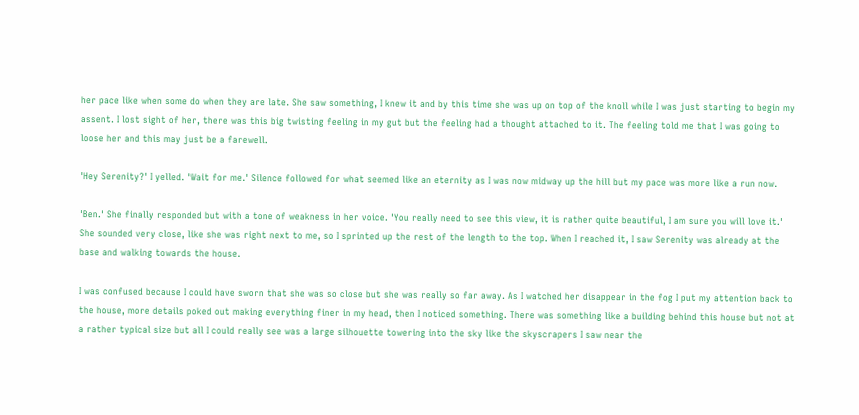her pace like when some do when they are late. She saw something, I knew it and by this time she was up on top of the knoll while I was just starting to begin my assent. I lost sight of her, there was this big twisting feeling in my gut but the feeling had a thought attached to it. The feeling told me that I was going to loose her and this may just be a farewell.

'Hey Serenity?' I yelled. 'Wait for me.' Silence followed for what seemed like an eternity as I was now midway up the hill but my pace was more like a run now.

'Ben.' She finally responded but with a tone of weakness in her voice. 'You really need to see this view, it is rather quite beautiful, I am sure you will love it.' She sounded very close, like she was right next to me, so I sprinted up the rest of the length to the top. When I reached it, I saw Serenity was already at the base and walking towards the house.

I was confused because I could have sworn that she was so close but she was really so far away. As I watched her disappear in the fog I put my attention back to the house, more details poked out making everything finer in my head, then I noticed something. There was something like a building behind this house but not at a rather typical size but all I could really see was a large silhouette towering into the sky like the skyscrapers I saw near the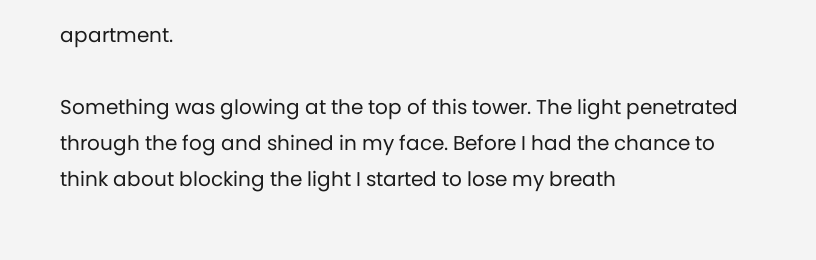apartment.

Something was glowing at the top of this tower. The light penetrated through the fog and shined in my face. Before I had the chance to think about blocking the light I started to lose my breath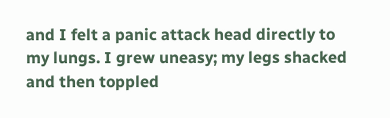and I felt a panic attack head directly to my lungs. I grew uneasy; my legs shacked and then toppled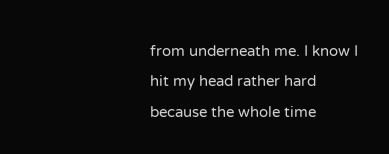from underneath me. I know I hit my head rather hard because the whole time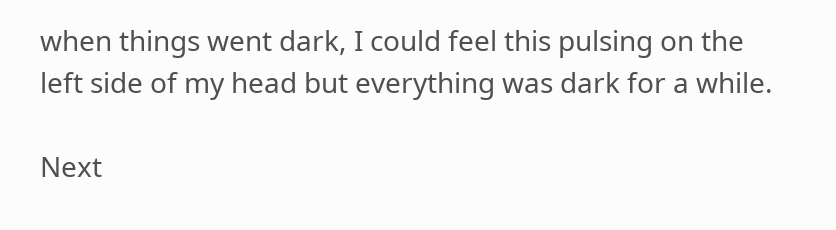when things went dark, I could feel this pulsing on the left side of my head but everything was dark for a while.

Next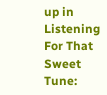up in Listening For That Sweet Tune: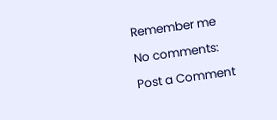Remember me

No comments:

Post a Comment